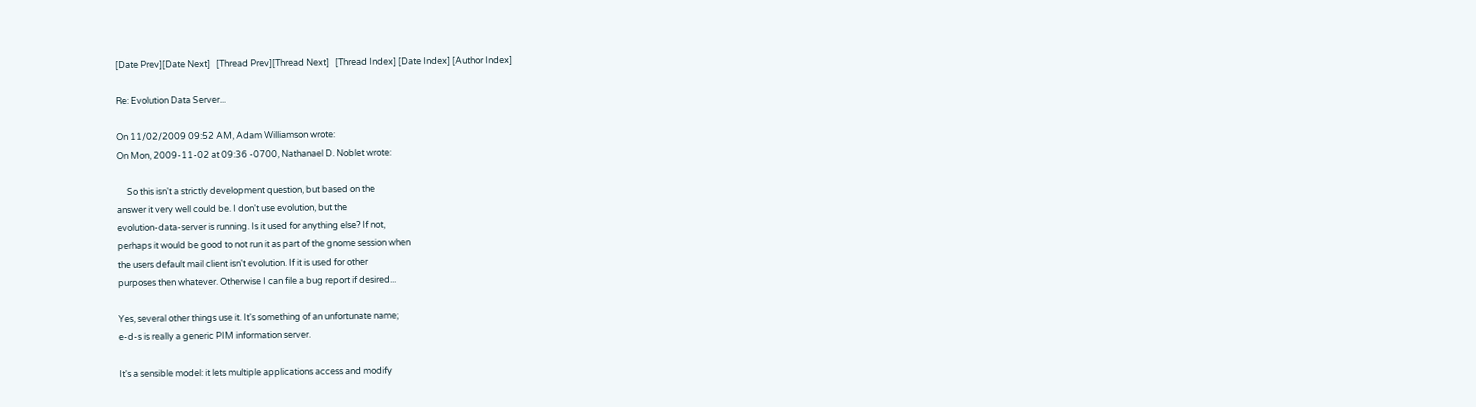[Date Prev][Date Next]   [Thread Prev][Thread Next]   [Thread Index] [Date Index] [Author Index]

Re: Evolution Data Server...

On 11/02/2009 09:52 AM, Adam Williamson wrote:
On Mon, 2009-11-02 at 09:36 -0700, Nathanael D. Noblet wrote:

     So this isn't a strictly development question, but based on the
answer it very well could be. I don't use evolution, but the
evolution-data-server is running. Is it used for anything else? If not,
perhaps it would be good to not run it as part of the gnome session when
the users default mail client isn't evolution. If it is used for other
purposes then whatever. Otherwise I can file a bug report if desired...

Yes, several other things use it. It's something of an unfortunate name;
e-d-s is really a generic PIM information server.

It's a sensible model: it lets multiple applications access and modify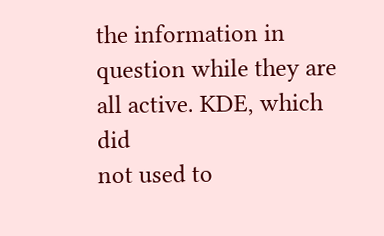the information in question while they are all active. KDE, which did
not used to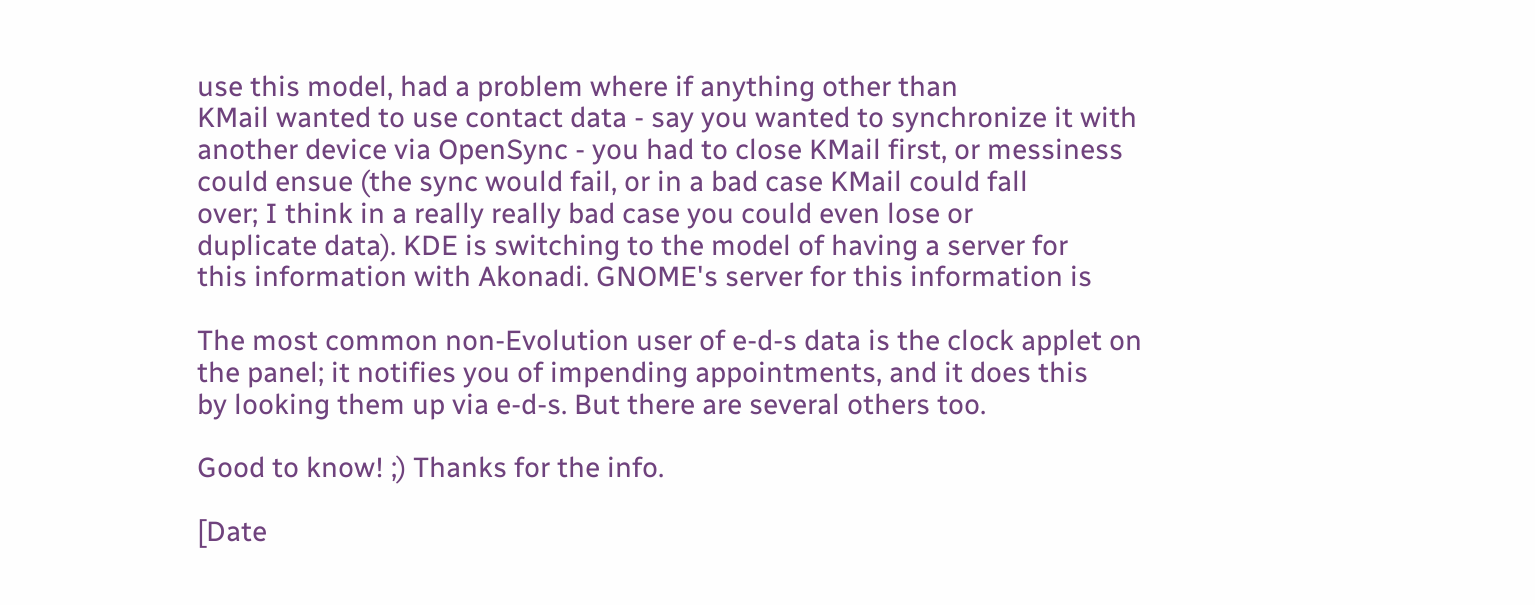use this model, had a problem where if anything other than
KMail wanted to use contact data - say you wanted to synchronize it with
another device via OpenSync - you had to close KMail first, or messiness
could ensue (the sync would fail, or in a bad case KMail could fall
over; I think in a really really bad case you could even lose or
duplicate data). KDE is switching to the model of having a server for
this information with Akonadi. GNOME's server for this information is

The most common non-Evolution user of e-d-s data is the clock applet on
the panel; it notifies you of impending appointments, and it does this
by looking them up via e-d-s. But there are several others too.

Good to know! ;) Thanks for the info.

[Date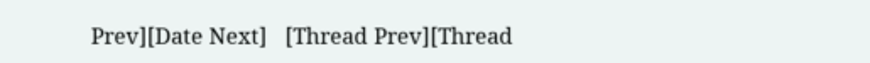Prev][Date Next]   [Thread Prev][Thread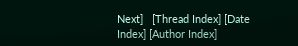Next]   [Thread Index] [Date Index] [Author Index]